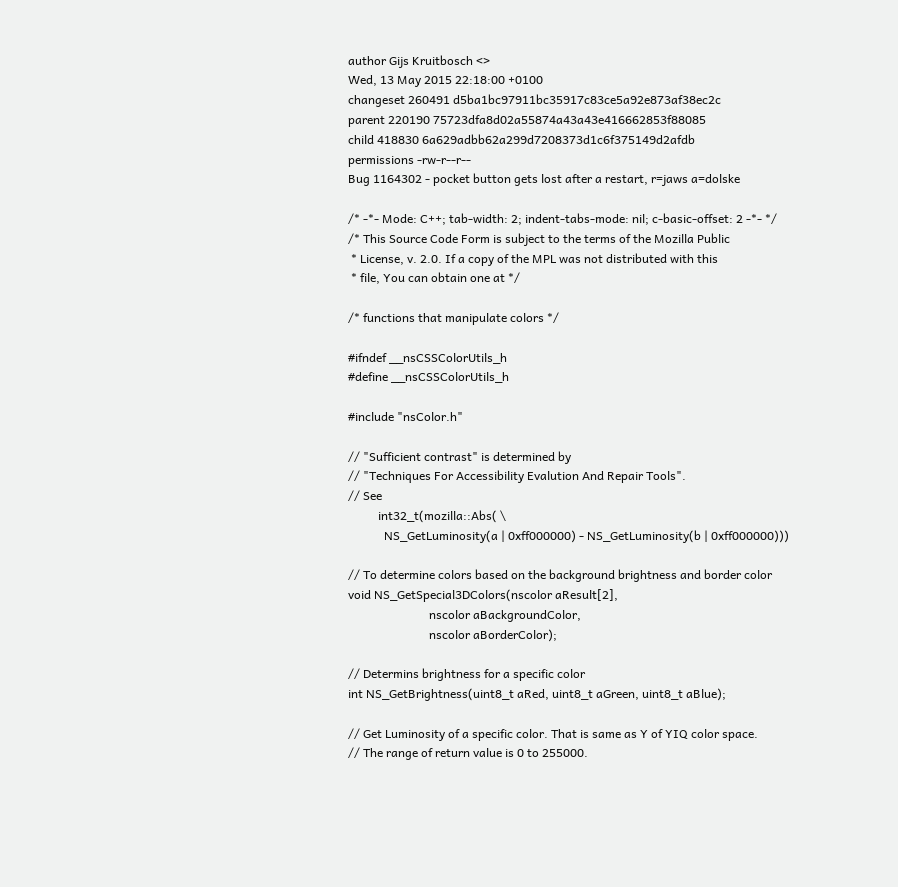author Gijs Kruitbosch <>
Wed, 13 May 2015 22:18:00 +0100
changeset 260491 d5ba1bc97911bc35917c83ce5a92e873af38ec2c
parent 220190 75723dfa8d02a55874a43a43e416662853f88085
child 418830 6a629adbb62a299d7208373d1c6f375149d2afdb
permissions -rw-r--r--
Bug 1164302 - pocket button gets lost after a restart, r=jaws a=dolske

/* -*- Mode: C++; tab-width: 2; indent-tabs-mode: nil; c-basic-offset: 2 -*- */
/* This Source Code Form is subject to the terms of the Mozilla Public
 * License, v. 2.0. If a copy of the MPL was not distributed with this
 * file, You can obtain one at */

/* functions that manipulate colors */

#ifndef __nsCSSColorUtils_h
#define __nsCSSColorUtils_h

#include "nsColor.h"

// "Sufficient contrast" is determined by
// "Techniques For Accessibility Evalution And Repair Tools".
// See
          int32_t(mozilla::Abs( \
            NS_GetLuminosity(a | 0xff000000) - NS_GetLuminosity(b | 0xff000000)))

// To determine colors based on the background brightness and border color
void NS_GetSpecial3DColors(nscolor aResult[2],
                           nscolor aBackgroundColor,
                           nscolor aBorderColor);

// Determins brightness for a specific color
int NS_GetBrightness(uint8_t aRed, uint8_t aGreen, uint8_t aBlue);

// Get Luminosity of a specific color. That is same as Y of YIQ color space.
// The range of return value is 0 to 255000.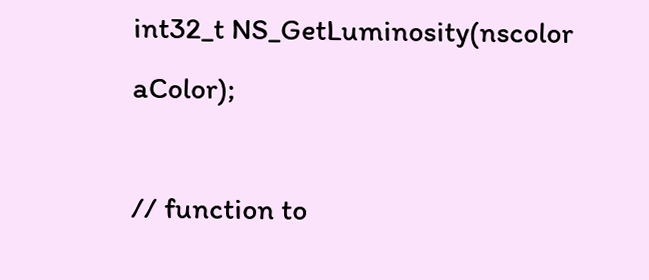int32_t NS_GetLuminosity(nscolor aColor);

// function to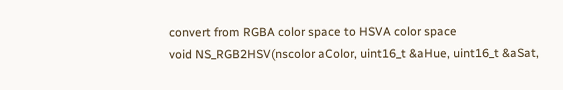convert from RGBA color space to HSVA color space
void NS_RGB2HSV(nscolor aColor, uint16_t &aHue, uint16_t &aSat,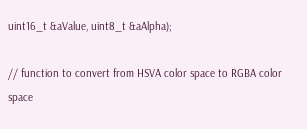uint16_t &aValue, uint8_t &aAlpha);

// function to convert from HSVA color space to RGBA color space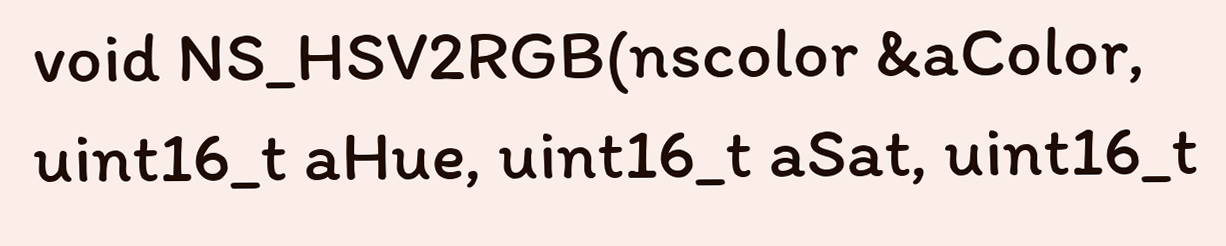void NS_HSV2RGB(nscolor &aColor, uint16_t aHue, uint16_t aSat, uint16_t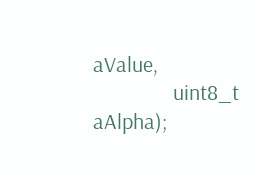aValue,
                uint8_t aAlpha);